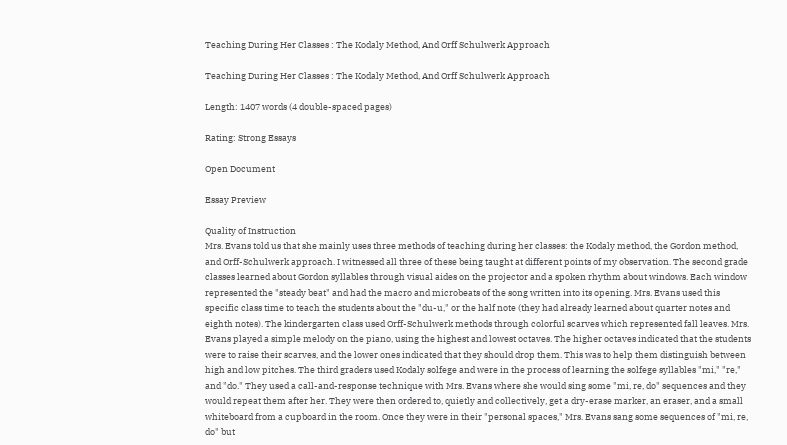Teaching During Her Classes : The Kodaly Method, And Orff Schulwerk Approach

Teaching During Her Classes : The Kodaly Method, And Orff Schulwerk Approach

Length: 1407 words (4 double-spaced pages)

Rating: Strong Essays

Open Document

Essay Preview

Quality of Instruction
Mrs. Evans told us that she mainly uses three methods of teaching during her classes: the Kodaly method, the Gordon method, and Orff-Schulwerk approach. I witnessed all three of these being taught at different points of my observation. The second grade classes learned about Gordon syllables through visual aides on the projector and a spoken rhythm about windows. Each window represented the "steady beat" and had the macro and microbeats of the song written into its opening. Mrs. Evans used this specific class time to teach the students about the "du-u," or the half note (they had already learned about quarter notes and eighth notes). The kindergarten class used Orff-Schulwerk methods through colorful scarves which represented fall leaves. Mrs. Evans played a simple melody on the piano, using the highest and lowest octaves. The higher octaves indicated that the students were to raise their scarves, and the lower ones indicated that they should drop them. This was to help them distinguish between high and low pitches. The third graders used Kodaly solfege and were in the process of learning the solfege syllables "mi," "re," and "do." They used a call-and-response technique with Mrs. Evans where she would sing some "mi, re, do" sequences and they would repeat them after her. They were then ordered to, quietly and collectively, get a dry-erase marker, an eraser, and a small whiteboard from a cupboard in the room. Once they were in their "personal spaces," Mrs. Evans sang some sequences of "mi, re, do" but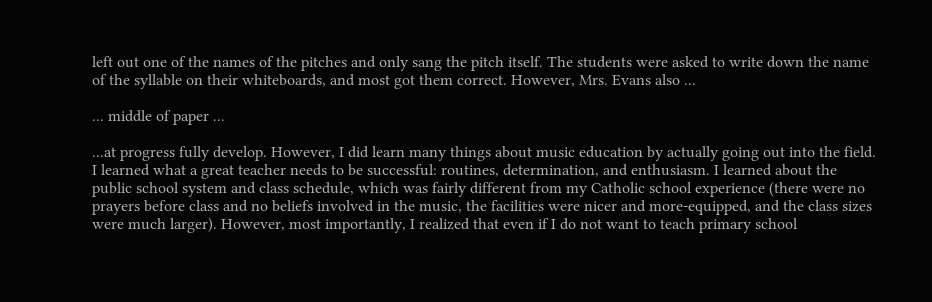left out one of the names of the pitches and only sang the pitch itself. The students were asked to write down the name of the syllable on their whiteboards, and most got them correct. However, Mrs. Evans also ...

... middle of paper ...

...at progress fully develop. However, I did learn many things about music education by actually going out into the field. I learned what a great teacher needs to be successful: routines, determination, and enthusiasm. I learned about the public school system and class schedule, which was fairly different from my Catholic school experience (there were no prayers before class and no beliefs involved in the music, the facilities were nicer and more-equipped, and the class sizes were much larger). However, most importantly, I realized that even if I do not want to teach primary school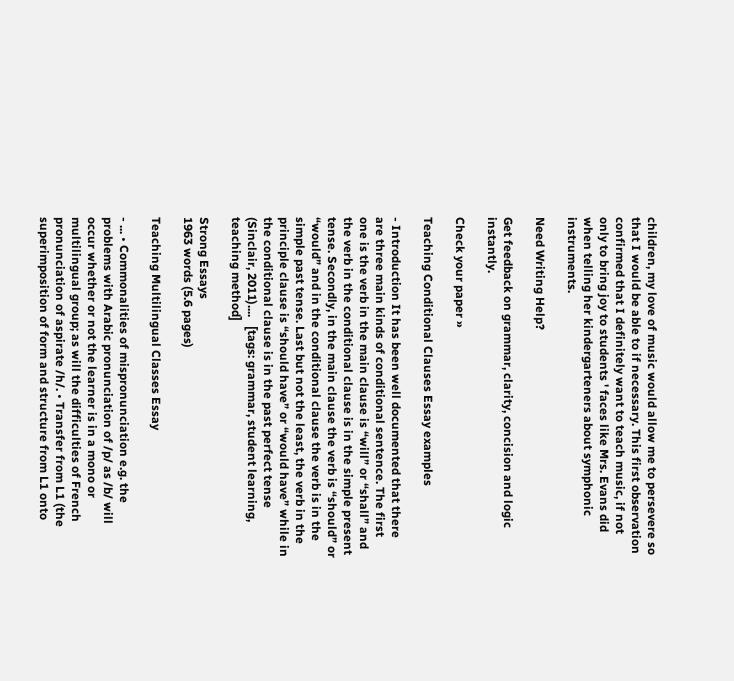children, my love of music would allow me to persevere so that I would be able to if necessary. This first observation confirmed that I definitely want to teach music, if not only to bring joy to students ' faces like Mrs. Evans did when telling her kindergarteners about symphonic instruments.

Need Writing Help?

Get feedback on grammar, clarity, concision and logic instantly.

Check your paper »

Teaching Conditional Clauses Essay examples

- Introduction It has been well documented that there are three main kinds of conditional sentence. The first one is the verb in the main clause is “will” or “shall” and the verb in the conditional clause is in the simple present tense. Secondly, in the main clause the verb is “should” or “would” and in the conditional clause the verb is in the simple past tense. Last but not the least, the verb in the principle clause is “should have” or “would have” while in the conditional clause is in the past perfect tense (Sinclair, 2011)....   [tags: grammar, student learning, teaching method]

Strong Essays
1963 words (5.6 pages)

Teaching Multilingual Classes Essay

- ... • Commonalities of mispronunciation e.g. the problems with Arabic pronunciation of /p/ as /b/ will occur whether or not the learner is in a mono or multilingual group; as will the difficulties of French pronunciation of aspirate /h/. • Transfer from L1 (the superimposition of form and structure from L1 onto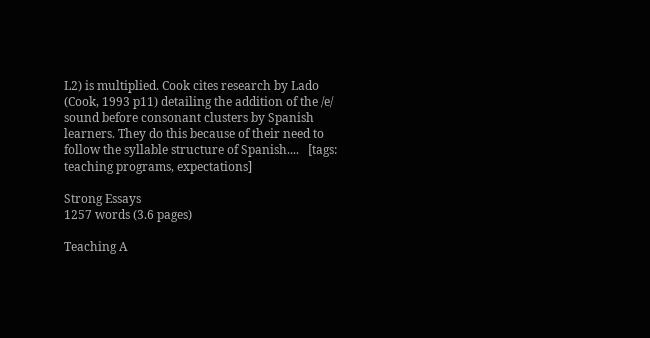L2) is multiplied. Cook cites research by Lado (Cook, 1993 p11) detailing the addition of the /e/ sound before consonant clusters by Spanish learners. They do this because of their need to follow the syllable structure of Spanish....   [tags: teaching programs, expectations]

Strong Essays
1257 words (3.6 pages)

Teaching A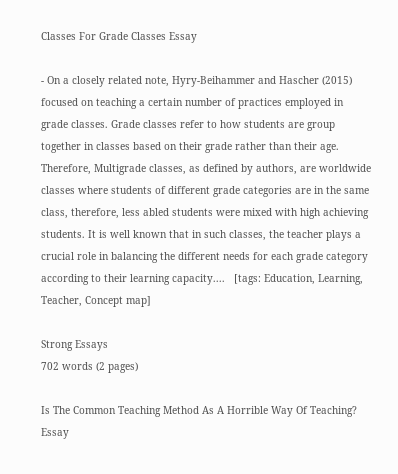Classes For Grade Classes Essay

- On a closely related note, Hyry-Beihammer and Hascher (2015) focused on teaching a certain number of practices employed in grade classes. Grade classes refer to how students are group together in classes based on their grade rather than their age. Therefore, Multigrade classes, as defined by authors, are worldwide classes where students of different grade categories are in the same class, therefore, less abled students were mixed with high achieving students. It is well known that in such classes, the teacher plays a crucial role in balancing the different needs for each grade category according to their learning capacity....   [tags: Education, Learning, Teacher, Concept map]

Strong Essays
702 words (2 pages)

Is The Common Teaching Method As A Horrible Way Of Teaching? Essay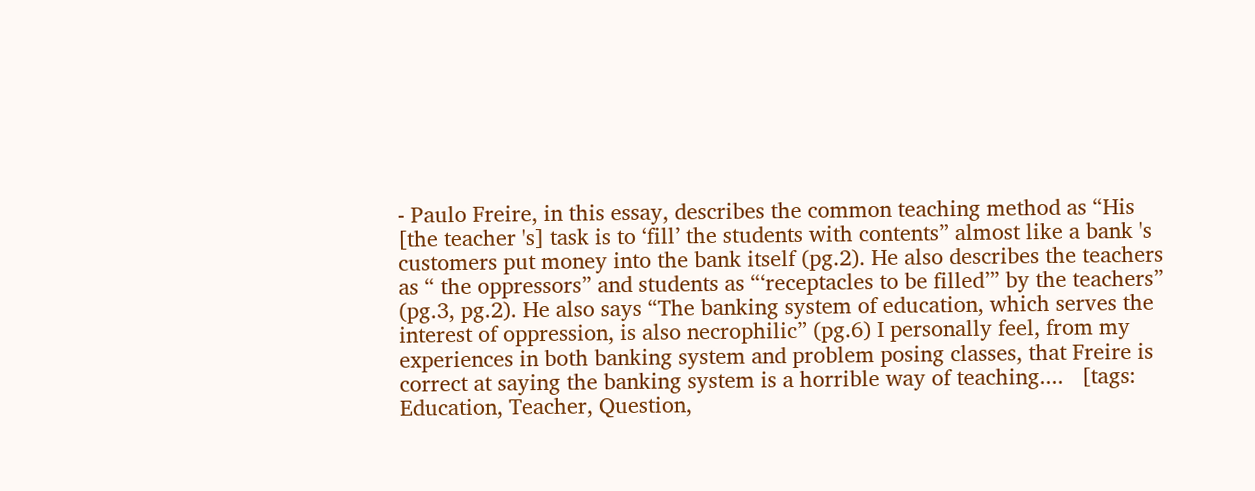- Paulo Freire, in this essay, describes the common teaching method as “His [the teacher 's] task is to ‘fill’ the students with contents” almost like a bank 's customers put money into the bank itself (pg.2). He also describes the teachers as “ the oppressors” and students as “‘receptacles to be filled’” by the teachers” (pg.3, pg.2). He also says “The banking system of education, which serves the interest of oppression, is also necrophilic” (pg.6) I personally feel, from my experiences in both banking system and problem posing classes, that Freire is correct at saying the banking system is a horrible way of teaching....   [tags: Education, Teacher, Question,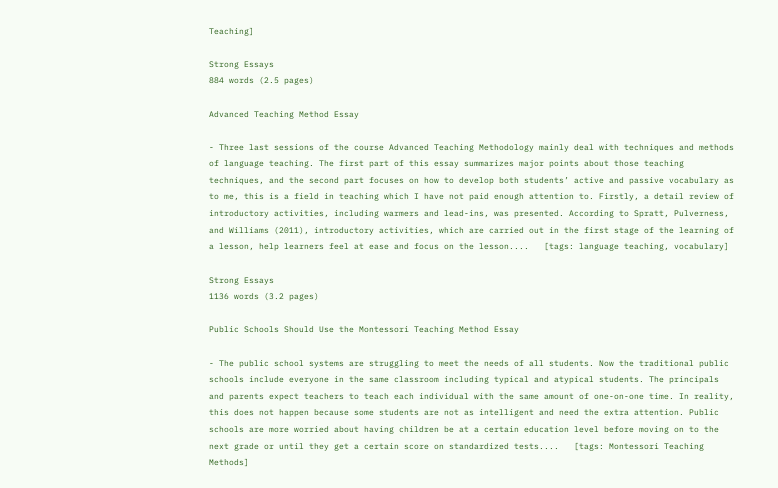Teaching]

Strong Essays
884 words (2.5 pages)

Advanced Teaching Method Essay

- Three last sessions of the course Advanced Teaching Methodology mainly deal with techniques and methods of language teaching. The first part of this essay summarizes major points about those teaching techniques, and the second part focuses on how to develop both students’ active and passive vocabulary as to me, this is a field in teaching which I have not paid enough attention to. Firstly, a detail review of introductory activities, including warmers and lead-ins, was presented. According to Spratt, Pulverness, and Williams (2011), introductory activities, which are carried out in the first stage of the learning of a lesson, help learners feel at ease and focus on the lesson....   [tags: language teaching, vocabulary]

Strong Essays
1136 words (3.2 pages)

Public Schools Should Use the Montessori Teaching Method Essay

- The public school systems are struggling to meet the needs of all students. Now the traditional public schools include everyone in the same classroom including typical and atypical students. The principals and parents expect teachers to teach each individual with the same amount of one-on-one time. In reality, this does not happen because some students are not as intelligent and need the extra attention. Public schools are more worried about having children be at a certain education level before moving on to the next grade or until they get a certain score on standardized tests....   [tags: Montessori Teaching Methods]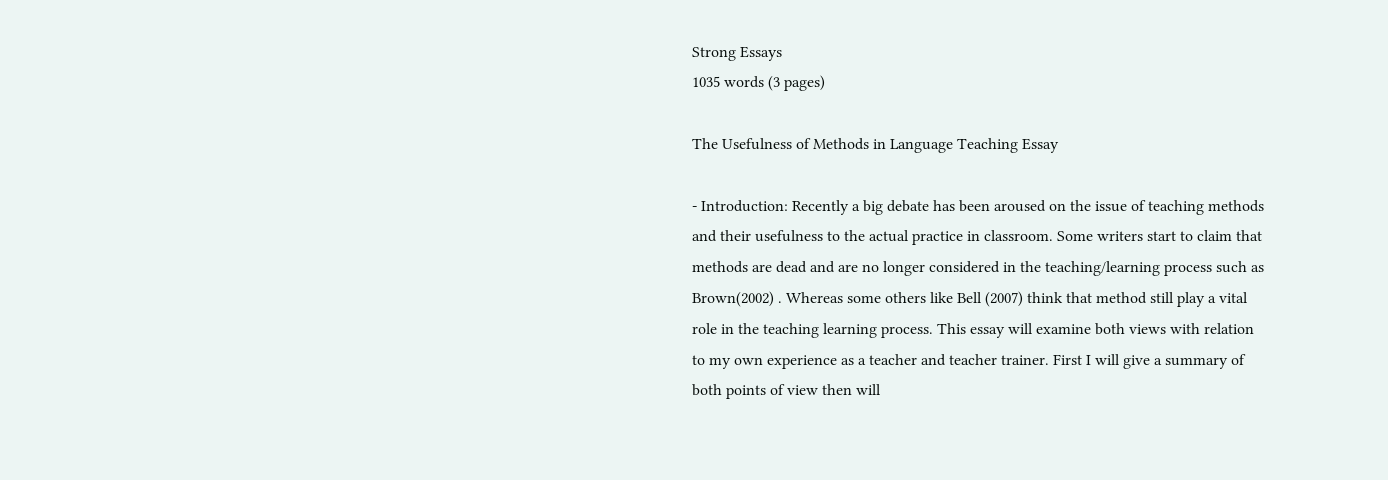Strong Essays
1035 words (3 pages)

The Usefulness of Methods in Language Teaching Essay

- Introduction: Recently a big debate has been aroused on the issue of teaching methods and their usefulness to the actual practice in classroom. Some writers start to claim that methods are dead and are no longer considered in the teaching/learning process such as Brown(2002) . Whereas some others like Bell (2007) think that method still play a vital role in the teaching learning process. This essay will examine both views with relation to my own experience as a teacher and teacher trainer. First I will give a summary of both points of view then will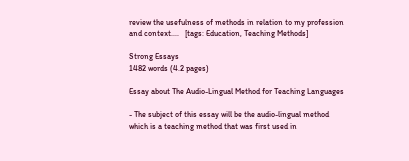review the usefulness of methods in relation to my profession and context....   [tags: Education, Teaching Methods]

Strong Essays
1482 words (4.2 pages)

Essay about The Audio-Lingual Method for Teaching Languages

- The subject of this essay will be the audio-lingual method which is a teaching method that was first used in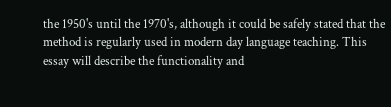the 1950's until the 1970's, although it could be safely stated that the method is regularly used in modern day language teaching. This essay will describe the functionality and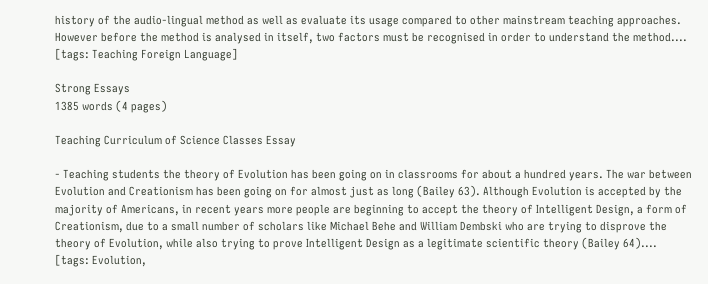history of the audio-lingual method as well as evaluate its usage compared to other mainstream teaching approaches. However before the method is analysed in itself, two factors must be recognised in order to understand the method....   [tags: Teaching Foreign Language]

Strong Essays
1385 words (4 pages)

Teaching Curriculum of Science Classes Essay

- Teaching students the theory of Evolution has been going on in classrooms for about a hundred years. The war between Evolution and Creationism has been going on for almost just as long (Bailey 63). Although Evolution is accepted by the majority of Americans, in recent years more people are beginning to accept the theory of Intelligent Design, a form of Creationism, due to a small number of scholars like Michael Behe and William Dembski who are trying to disprove the theory of Evolution, while also trying to prove Intelligent Design as a legitimate scientific theory (Bailey 64)....   [tags: Evolution,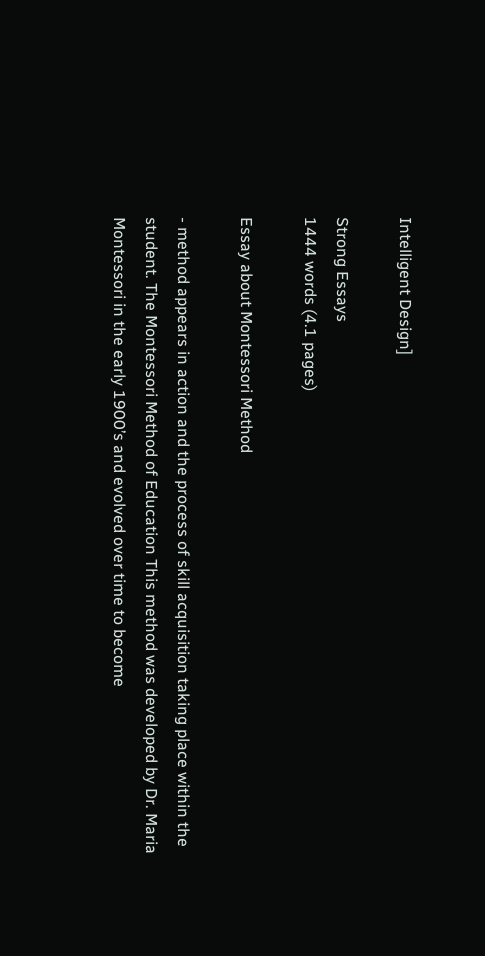Intelligent Design]

Strong Essays
1444 words (4.1 pages)

Essay about Montessori Method

- method appears in action and the process of skill acquisition taking place within the student. The Montessori Method of Education This method was developed by Dr. Maria Montessori in the early 1900’s and evolved over time to become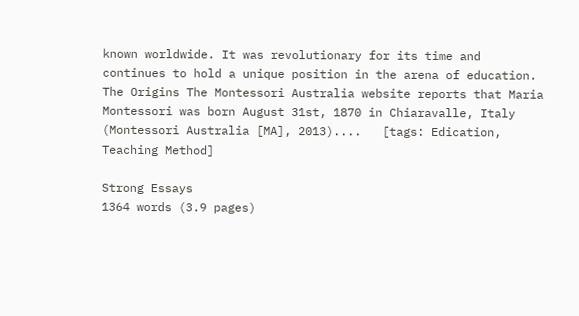known worldwide. It was revolutionary for its time and continues to hold a unique position in the arena of education. The Origins The Montessori Australia website reports that Maria Montessori was born August 31st, 1870 in Chiaravalle, Italy (Montessori Australia [MA], 2013)....   [tags: Edication, Teaching Method]

Strong Essays
1364 words (3.9 pages)